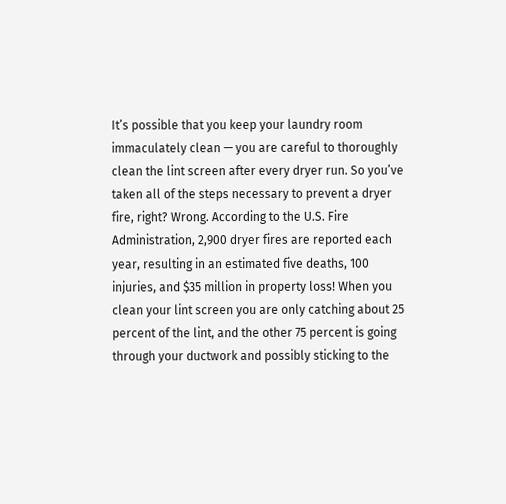It’s possible that you keep your laundry room immaculately clean — you are careful to thoroughly clean the lint screen after every dryer run. So you’ve taken all of the steps necessary to prevent a dryer fire, right? Wrong. According to the U.S. Fire Administration, 2,900 dryer fires are reported each year, resulting in an estimated five deaths, 100 injuries, and $35 million in property loss! When you clean your lint screen you are only catching about 25 percent of the lint, and the other 75 percent is going through your ductwork and possibly sticking to the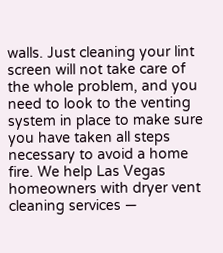walls. Just cleaning your lint screen will not take care of the whole problem, and you need to look to the venting system in place to make sure you have taken all steps necessary to avoid a home fire. We help Las Vegas homeowners with dryer vent cleaning services —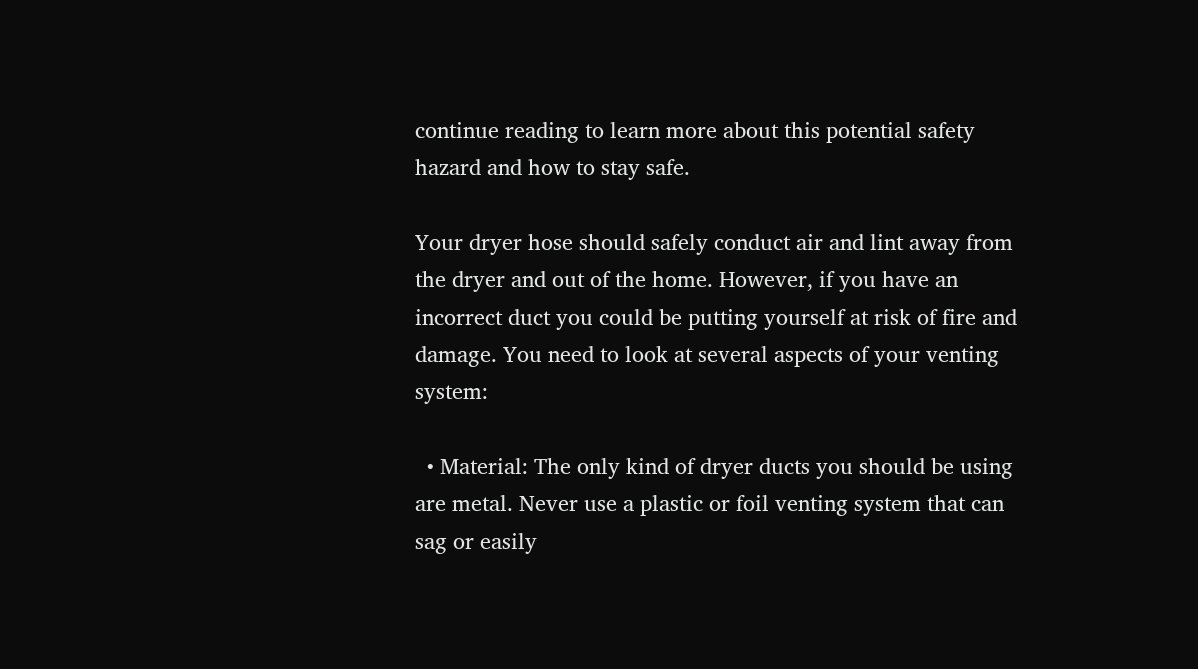continue reading to learn more about this potential safety hazard and how to stay safe.

Your dryer hose should safely conduct air and lint away from the dryer and out of the home. However, if you have an incorrect duct you could be putting yourself at risk of fire and damage. You need to look at several aspects of your venting system:

  • Material: The only kind of dryer ducts you should be using are metal. Never use a plastic or foil venting system that can sag or easily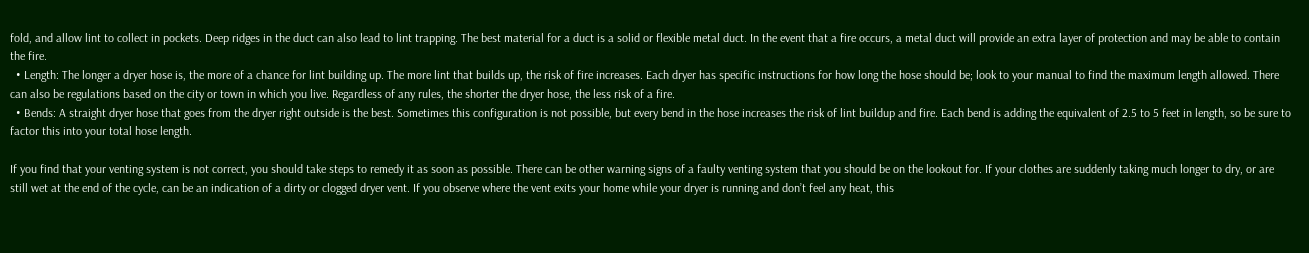fold, and allow lint to collect in pockets. Deep ridges in the duct can also lead to lint trapping. The best material for a duct is a solid or flexible metal duct. In the event that a fire occurs, a metal duct will provide an extra layer of protection and may be able to contain the fire.
  • Length: The longer a dryer hose is, the more of a chance for lint building up. The more lint that builds up, the risk of fire increases. Each dryer has specific instructions for how long the hose should be; look to your manual to find the maximum length allowed. There can also be regulations based on the city or town in which you live. Regardless of any rules, the shorter the dryer hose, the less risk of a fire.
  • Bends: A straight dryer hose that goes from the dryer right outside is the best. Sometimes this configuration is not possible, but every bend in the hose increases the risk of lint buildup and fire. Each bend is adding the equivalent of 2.5 to 5 feet in length, so be sure to factor this into your total hose length.

If you find that your venting system is not correct, you should take steps to remedy it as soon as possible. There can be other warning signs of a faulty venting system that you should be on the lookout for. If your clothes are suddenly taking much longer to dry, or are still wet at the end of the cycle, can be an indication of a dirty or clogged dryer vent. If you observe where the vent exits your home while your dryer is running and don’t feel any heat, this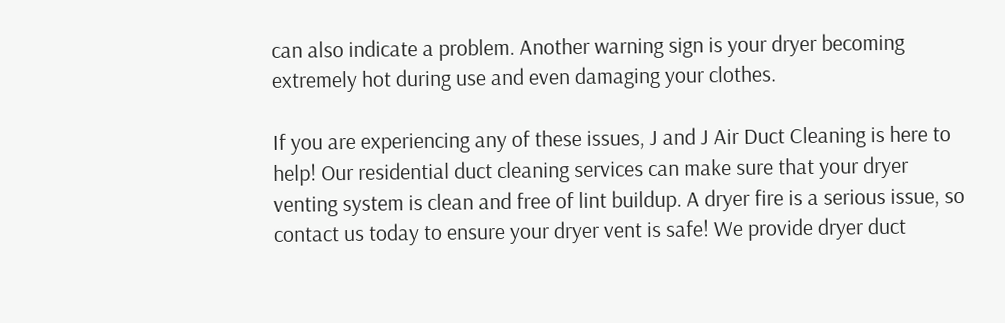can also indicate a problem. Another warning sign is your dryer becoming extremely hot during use and even damaging your clothes.

If you are experiencing any of these issues, J and J Air Duct Cleaning is here to help! Our residential duct cleaning services can make sure that your dryer venting system is clean and free of lint buildup. A dryer fire is a serious issue, so contact us today to ensure your dryer vent is safe! We provide dryer duct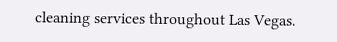cleaning services throughout Las Vegas.